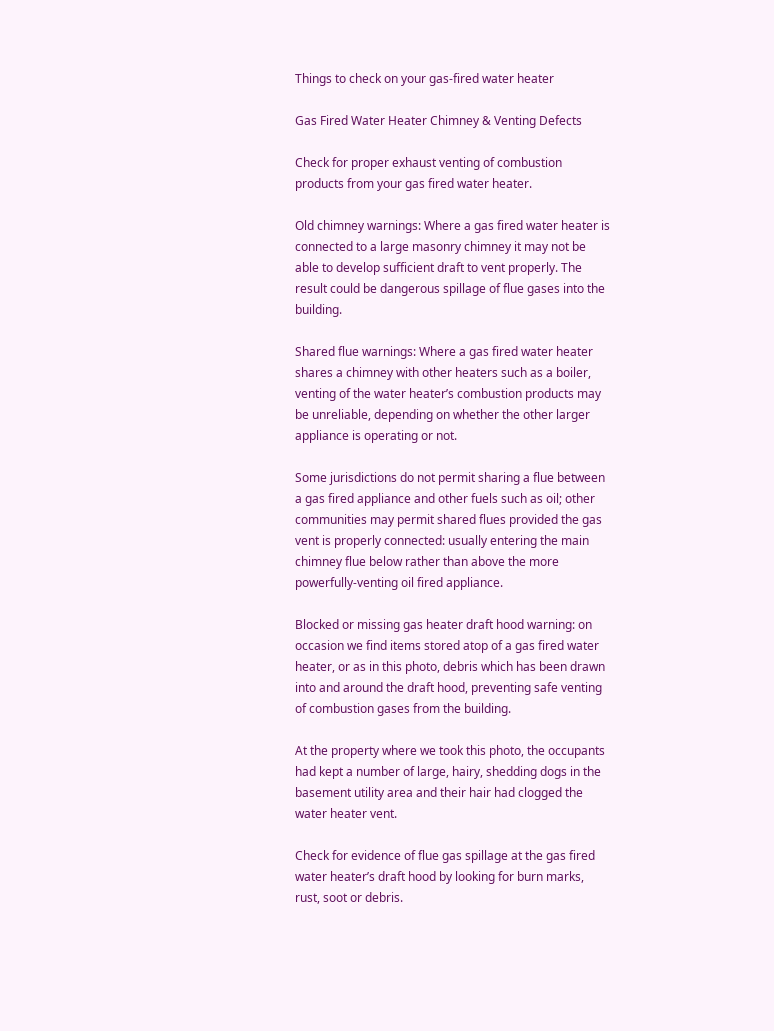Things to check on your gas-fired water heater

Gas Fired Water Heater Chimney & Venting Defects

Check for proper exhaust venting of combustion products from your gas fired water heater.

Old chimney warnings: Where a gas fired water heater is connected to a large masonry chimney it may not be able to develop sufficient draft to vent properly. The result could be dangerous spillage of flue gases into the building.

Shared flue warnings: Where a gas fired water heater shares a chimney with other heaters such as a boiler, venting of the water heater’s combustion products may be unreliable, depending on whether the other larger appliance is operating or not.

Some jurisdictions do not permit sharing a flue between a gas fired appliance and other fuels such as oil; other communities may permit shared flues provided the gas vent is properly connected: usually entering the main chimney flue below rather than above the more powerfully-venting oil fired appliance.

Blocked or missing gas heater draft hood warning: on occasion we find items stored atop of a gas fired water heater, or as in this photo, debris which has been drawn into and around the draft hood, preventing safe venting of combustion gases from the building.

At the property where we took this photo, the occupants had kept a number of large, hairy, shedding dogs in the basement utility area and their hair had clogged the water heater vent.

Check for evidence of flue gas spillage at the gas fired water heater’s draft hood by looking for burn marks, rust, soot or debris.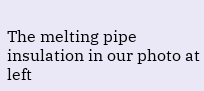The melting pipe insulation in our photo at left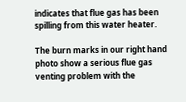indicates that flue gas has been spilling from this water heater.

The burn marks in our right hand photo show a serious flue gas venting problem with the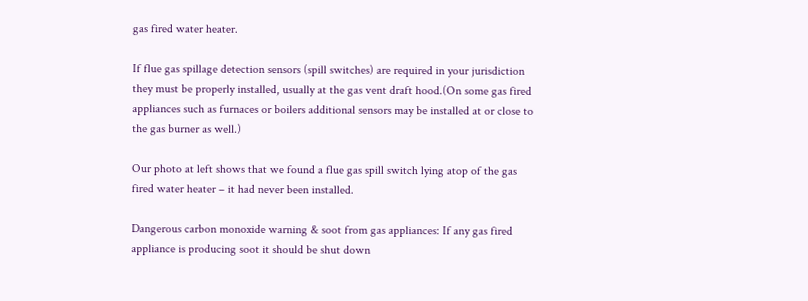gas fired water heater.

If flue gas spillage detection sensors (spill switches) are required in your jurisdiction they must be properly installed, usually at the gas vent draft hood.(On some gas fired appliances such as furnaces or boilers additional sensors may be installed at or close to the gas burner as well.)

Our photo at left shows that we found a flue gas spill switch lying atop of the gas fired water heater – it had never been installed.

Dangerous carbon monoxide warning & soot from gas appliances: If any gas fired appliance is producing soot it should be shut down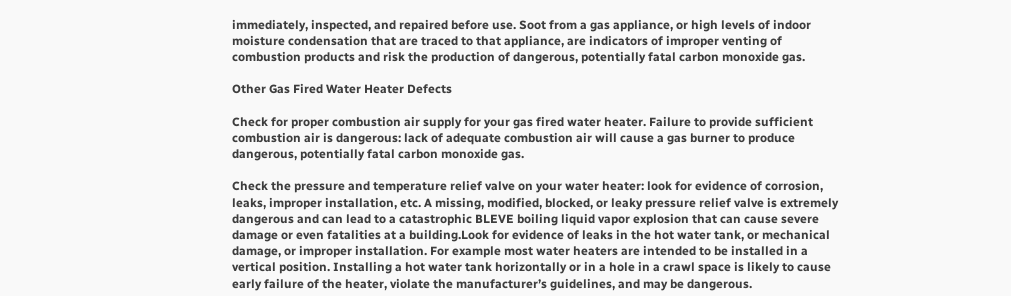immediately, inspected, and repaired before use. Soot from a gas appliance, or high levels of indoor moisture condensation that are traced to that appliance, are indicators of improper venting of combustion products and risk the production of dangerous, potentially fatal carbon monoxide gas.

Other Gas Fired Water Heater Defects

Check for proper combustion air supply for your gas fired water heater. Failure to provide sufficient combustion air is dangerous: lack of adequate combustion air will cause a gas burner to produce dangerous, potentially fatal carbon monoxide gas.

Check the pressure and temperature relief valve on your water heater: look for evidence of corrosion, leaks, improper installation, etc. A missing, modified, blocked, or leaky pressure relief valve is extremely dangerous and can lead to a catastrophic BLEVE boiling liquid vapor explosion that can cause severe damage or even fatalities at a building.Look for evidence of leaks in the hot water tank, or mechanical damage, or improper installation. For example most water heaters are intended to be installed in a vertical position. Installing a hot water tank horizontally or in a hole in a crawl space is likely to cause early failure of the heater, violate the manufacturer’s guidelines, and may be dangerous.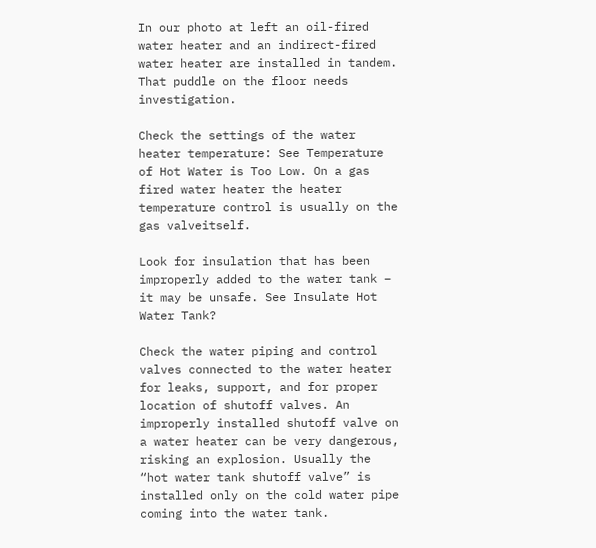In our photo at left an oil-fired water heater and an indirect-fired water heater are installed in tandem. That puddle on the floor needs investigation.

Check the settings of the water heater temperature: See Temperature of Hot Water is Too Low. On a gas fired water heater the heater temperature control is usually on the gas valveitself.

Look for insulation that has been improperly added to the water tank – it may be unsafe. See Insulate Hot Water Tank?

Check the water piping and control valves connected to the water heater for leaks, support, and for proper location of shutoff valves. An improperly installed shutoff valve on a water heater can be very dangerous, risking an explosion. Usually the “hot water tank shutoff valve” is installed only on the cold water pipe coming into the water tank.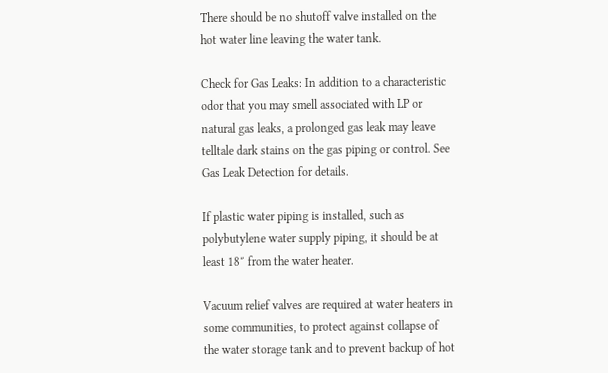There should be no shutoff valve installed on the hot water line leaving the water tank.

Check for Gas Leaks: In addition to a characteristic odor that you may smell associated with LP or natural gas leaks, a prolonged gas leak may leave telltale dark stains on the gas piping or control. See Gas Leak Detection for details.

If plastic water piping is installed, such as polybutylene water supply piping, it should be at least 18″ from the water heater.

Vacuum relief valves are required at water heaters in some communities, to protect against collapse of the water storage tank and to prevent backup of hot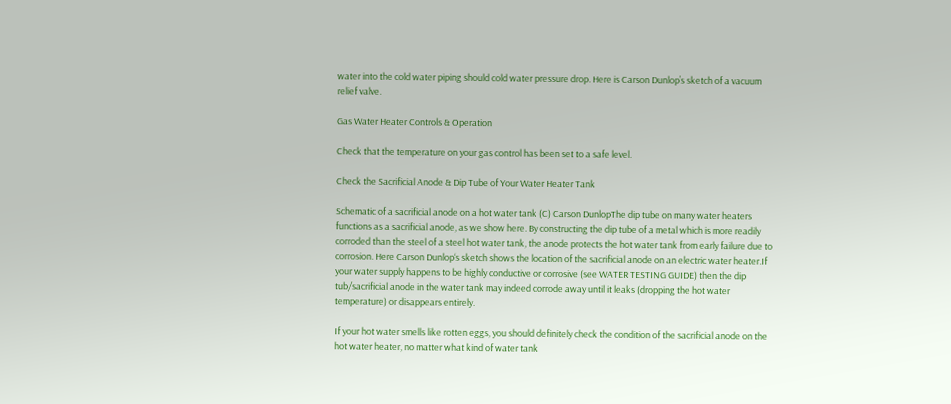water into the cold water piping should cold water pressure drop. Here is Carson Dunlop’s sketch of a vacuum relief valve.

Gas Water Heater Controls & Operation

Check that the temperature on your gas control has been set to a safe level.

Check the Sacrificial Anode & Dip Tube of Your Water Heater Tank

Schematic of a sacrificial anode on a hot water tank (C) Carson DunlopThe dip tube on many water heaters functions as a sacrificial anode, as we show here. By constructing the dip tube of a metal which is more readily corroded than the steel of a steel hot water tank, the anode protects the hot water tank from early failure due to corrosion. Here Carson Dunlop‘s sketch shows the location of the sacrificial anode on an electric water heater.If your water supply happens to be highly conductive or corrosive (see WATER TESTING GUIDE) then the dip tub/sacrificial anode in the water tank may indeed corrode away until it leaks (dropping the hot water temperature) or disappears entirely.

If your hot water smells like rotten eggs, you should definitely check the condition of the sacrificial anode on the hot water heater, no matter what kind of water tank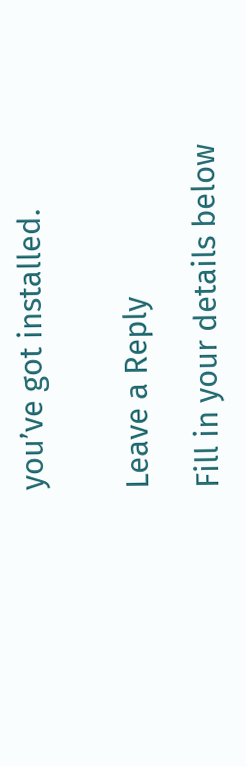you’ve got installed.


Leave a Reply

Fill in your details below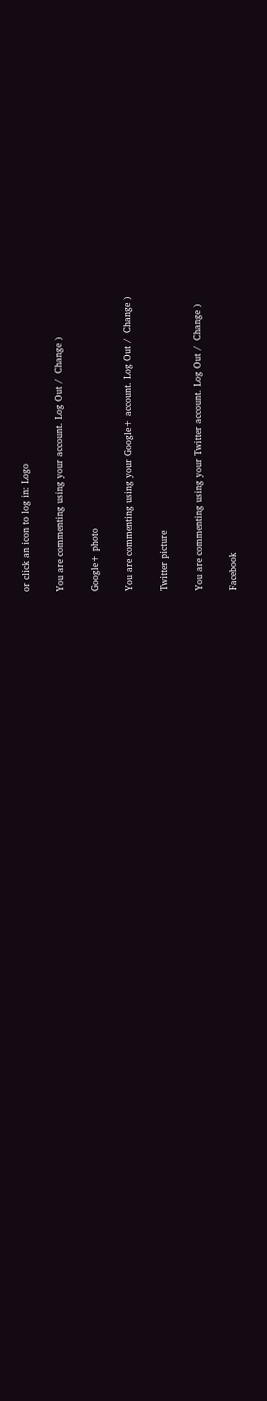or click an icon to log in: Logo

You are commenting using your account. Log Out /  Change )

Google+ photo

You are commenting using your Google+ account. Log Out /  Change )

Twitter picture

You are commenting using your Twitter account. Log Out /  Change )

Facebook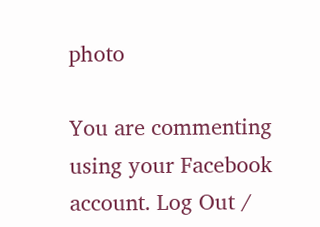photo

You are commenting using your Facebook account. Log Out /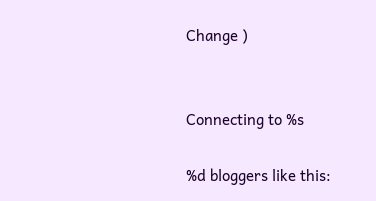Change )


Connecting to %s

%d bloggers like this: